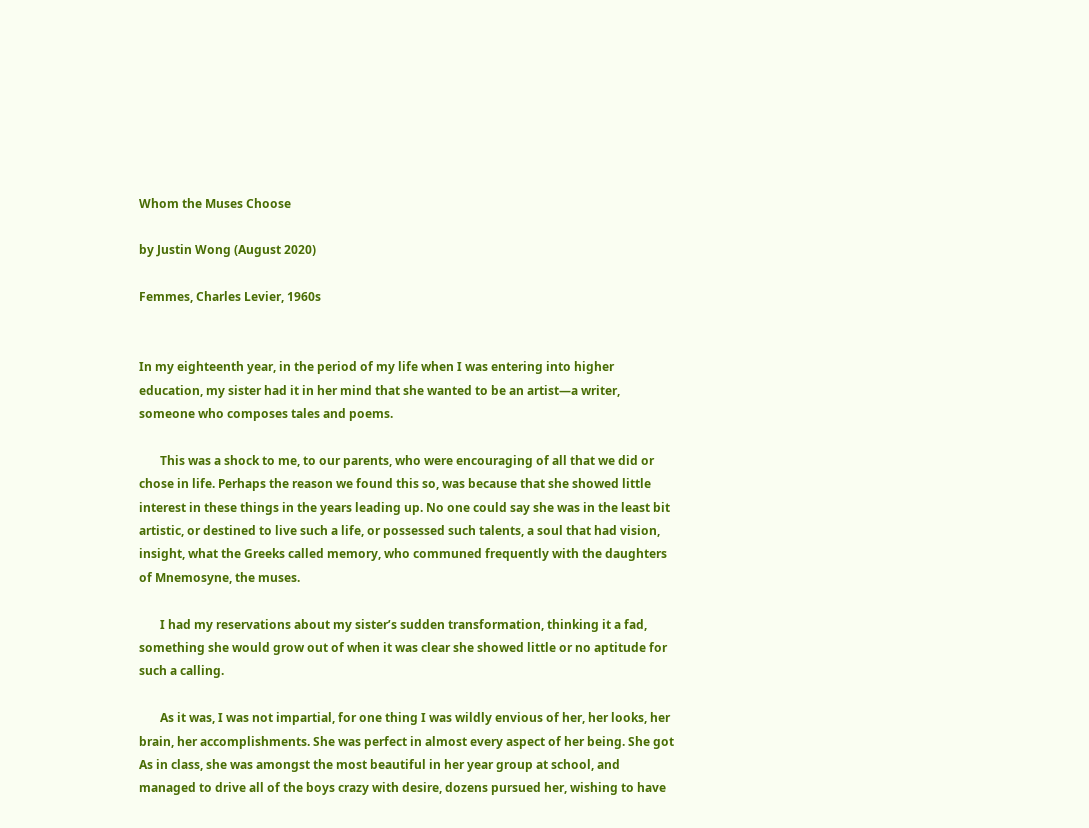Whom the Muses Choose

by Justin Wong (August 2020)

Femmes, Charles Levier, 1960s


In my eighteenth year, in the period of my life when I was entering into higher education, my sister had it in her mind that she wanted to be an artist—a writer, someone who composes tales and poems.

       This was a shock to me, to our parents, who were encouraging of all that we did or chose in life. Perhaps the reason we found this so, was because that she showed little interest in these things in the years leading up. No one could say she was in the least bit artistic, or destined to live such a life, or possessed such talents, a soul that had vision, insight, what the Greeks called memory, who communed frequently with the daughters of Mnemosyne, the muses.

       I had my reservations about my sister’s sudden transformation, thinking it a fad, something she would grow out of when it was clear she showed little or no aptitude for such a calling.

       As it was, I was not impartial, for one thing I was wildly envious of her, her looks, her brain, her accomplishments. She was perfect in almost every aspect of her being. She got As in class, she was amongst the most beautiful in her year group at school, and managed to drive all of the boys crazy with desire, dozens pursued her, wishing to have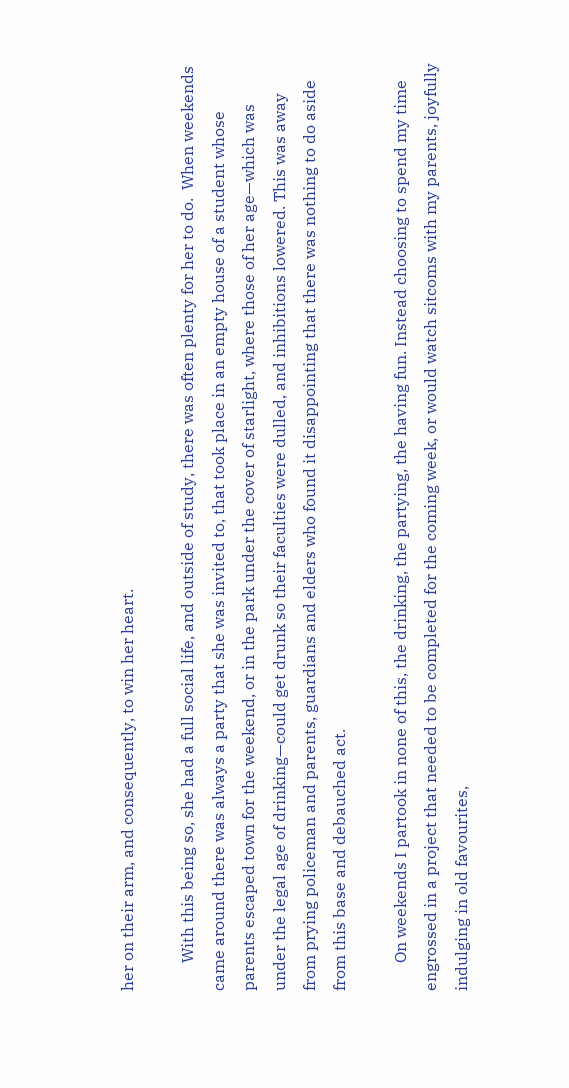her on their arm, and consequently, to win her heart.

       With this being so, she had a full social life, and outside of study, there was often plenty for her to do.  When weekends came around there was always a party that she was invited to, that took place in an empty house of a student whose parents escaped town for the weekend, or in the park under the cover of starlight, where those of her age—which was under the legal age of drinking—could get drunk so their faculties were dulled, and inhibitions lowered. This was away from prying policeman and parents, guardians and elders who found it disappointing that there was nothing to do aside from this base and debauched act.

       On weekends I partook in none of this, the drinking, the partying, the having fun. Instead choosing to spend my time engrossed in a project that needed to be completed for the coming week, or would watch sitcoms with my parents, joyfully indulging in old favourites,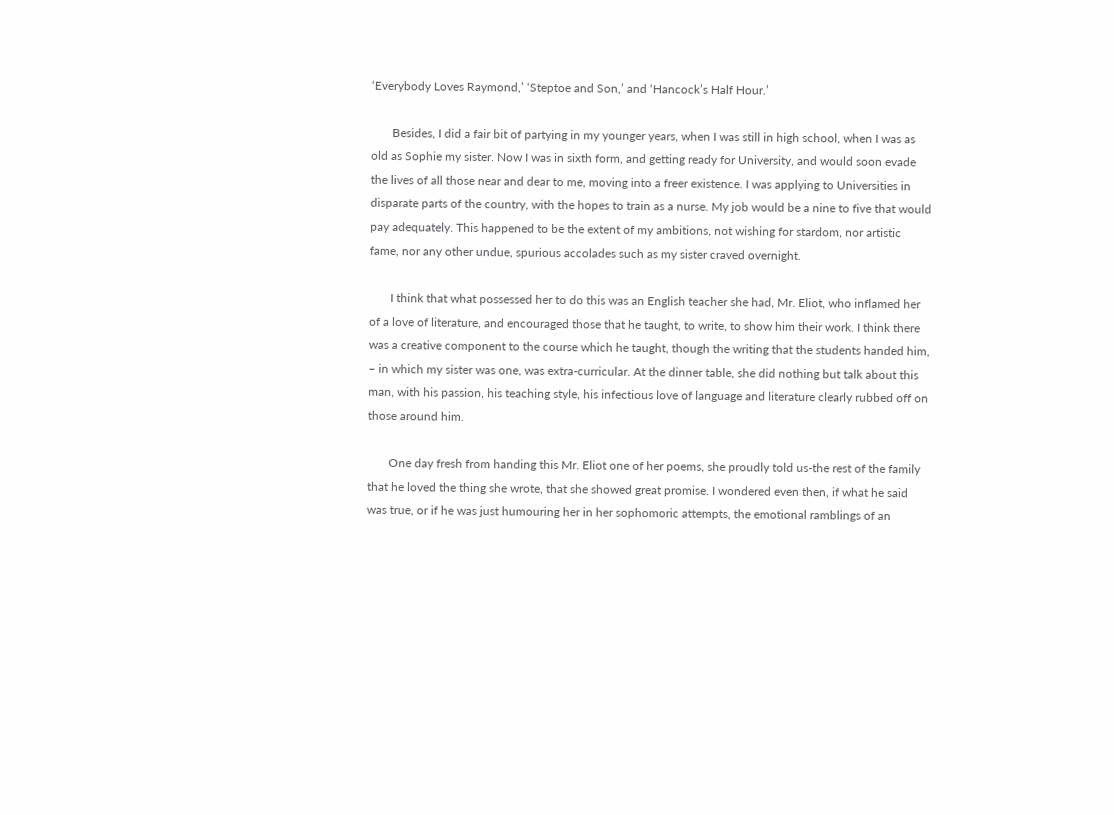‘Everybody Loves Raymond,’ ‘Steptoe and Son,’ and ‘Hancock’s Half Hour.’

       Besides, I did a fair bit of partying in my younger years, when I was still in high school, when I was as old as Sophie my sister. Now I was in sixth form, and getting ready for University, and would soon evade the lives of all those near and dear to me, moving into a freer existence. I was applying to Universities in disparate parts of the country, with the hopes to train as a nurse. My job would be a nine to five that would pay adequately. This happened to be the extent of my ambitions, not wishing for stardom, nor artistic fame, nor any other undue, spurious accolades such as my sister craved overnight.

       I think that what possessed her to do this was an English teacher she had, Mr. Eliot, who inflamed her of a love of literature, and encouraged those that he taught, to write, to show him their work. I think there was a creative component to the course which he taught, though the writing that the students handed him, – in which my sister was one, was extra-curricular. At the dinner table, she did nothing but talk about this man, with his passion, his teaching style, his infectious love of language and literature clearly rubbed off on those around him.

       One day fresh from handing this Mr. Eliot one of her poems, she proudly told us-the rest of the family that he loved the thing she wrote, that she showed great promise. I wondered even then, if what he said was true, or if he was just humouring her in her sophomoric attempts, the emotional ramblings of an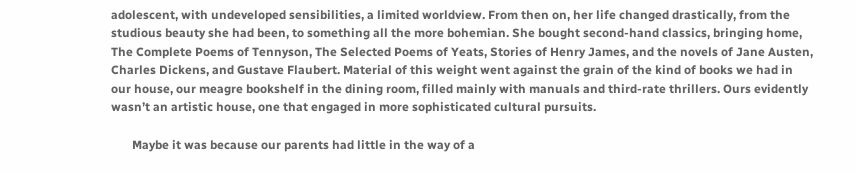adolescent, with undeveloped sensibilities, a limited worldview. From then on, her life changed drastically, from the studious beauty she had been, to something all the more bohemian. She bought second-hand classics, bringing home, The Complete Poems of Tennyson, The Selected Poems of Yeats, Stories of Henry James, and the novels of Jane Austen, Charles Dickens, and Gustave Flaubert. Material of this weight went against the grain of the kind of books we had in our house, our meagre bookshelf in the dining room, filled mainly with manuals and third-rate thrillers. Ours evidently wasn’t an artistic house, one that engaged in more sophisticated cultural pursuits.

       Maybe it was because our parents had little in the way of a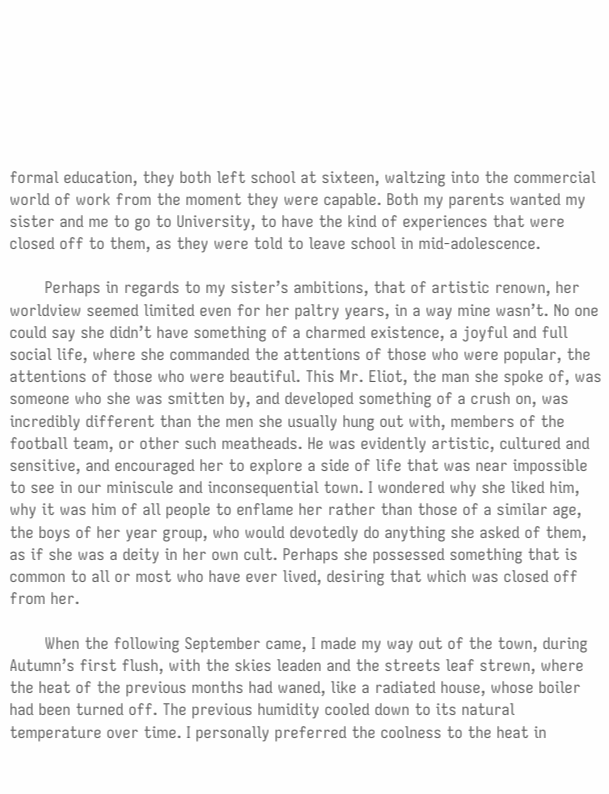formal education, they both left school at sixteen, waltzing into the commercial world of work from the moment they were capable. Both my parents wanted my sister and me to go to University, to have the kind of experiences that were closed off to them, as they were told to leave school in mid-adolescence.

       Perhaps in regards to my sister’s ambitions, that of artistic renown, her worldview seemed limited even for her paltry years, in a way mine wasn’t. No one could say she didn’t have something of a charmed existence, a joyful and full social life, where she commanded the attentions of those who were popular, the attentions of those who were beautiful. This Mr. Eliot, the man she spoke of, was someone who she was smitten by, and developed something of a crush on, was incredibly different than the men she usually hung out with, members of the football team, or other such meatheads. He was evidently artistic, cultured and sensitive, and encouraged her to explore a side of life that was near impossible to see in our miniscule and inconsequential town. I wondered why she liked him, why it was him of all people to enflame her rather than those of a similar age, the boys of her year group, who would devotedly do anything she asked of them, as if she was a deity in her own cult. Perhaps she possessed something that is common to all or most who have ever lived, desiring that which was closed off from her.

       When the following September came, I made my way out of the town, during Autumn’s first flush, with the skies leaden and the streets leaf strewn, where the heat of the previous months had waned, like a radiated house, whose boiler had been turned off. The previous humidity cooled down to its natural temperature over time. I personally preferred the coolness to the heat in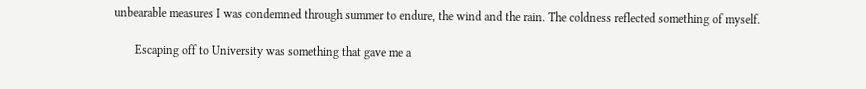unbearable measures I was condemned through summer to endure, the wind and the rain. The coldness reflected something of myself.

       Escaping off to University was something that gave me a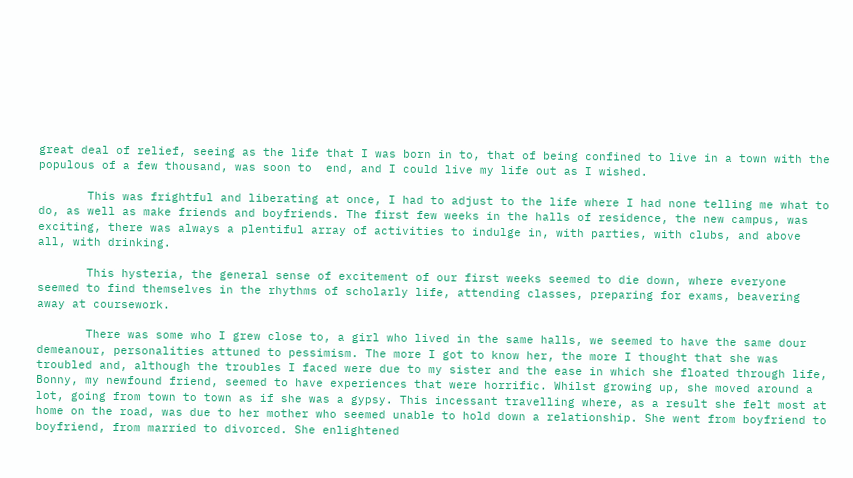great deal of relief, seeing as the life that I was born in to, that of being confined to live in a town with the populous of a few thousand, was soon to  end, and I could live my life out as I wished.

       This was frightful and liberating at once, I had to adjust to the life where I had none telling me what to do, as well as make friends and boyfriends. The first few weeks in the halls of residence, the new campus, was exciting, there was always a plentiful array of activities to indulge in, with parties, with clubs, and above all, with drinking.

       This hysteria, the general sense of excitement of our first weeks seemed to die down, where everyone seemed to find themselves in the rhythms of scholarly life, attending classes, preparing for exams, beavering away at coursework.

       There was some who I grew close to, a girl who lived in the same halls, we seemed to have the same dour demeanour, personalities attuned to pessimism. The more I got to know her, the more I thought that she was troubled and, although the troubles I faced were due to my sister and the ease in which she floated through life, Bonny, my newfound friend, seemed to have experiences that were horrific. Whilst growing up, she moved around a lot, going from town to town as if she was a gypsy. This incessant travelling where, as a result she felt most at home on the road, was due to her mother who seemed unable to hold down a relationship. She went from boyfriend to boyfriend, from married to divorced. She enlightened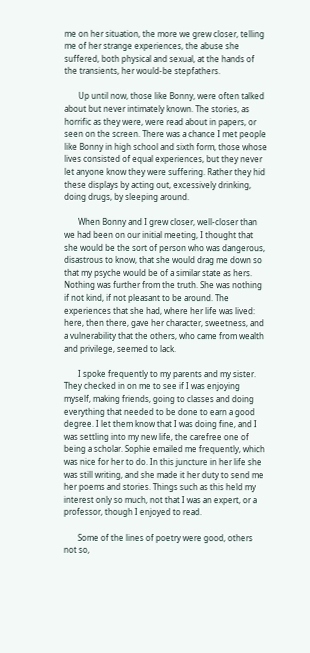me on her situation, the more we grew closer, telling me of her strange experiences, the abuse she suffered, both physical and sexual, at the hands of the transients, her would-be stepfathers.

       Up until now, those like Bonny, were often talked about but never intimately known. The stories, as horrific as they were, were read about in papers, or seen on the screen. There was a chance I met people like Bonny in high school and sixth form, those whose lives consisted of equal experiences, but they never let anyone know they were suffering. Rather they hid these displays by acting out, excessively drinking, doing drugs, by sleeping around.

       When Bonny and I grew closer, well-closer than we had been on our initial meeting, I thought that she would be the sort of person who was dangerous, disastrous to know, that she would drag me down so that my psyche would be of a similar state as hers. Nothing was further from the truth. She was nothing if not kind, if not pleasant to be around. The experiences that she had, where her life was lived: here, then there, gave her character, sweetness, and a vulnerability that the others, who came from wealth and privilege, seemed to lack.

       I spoke frequently to my parents and my sister. They checked in on me to see if I was enjoying myself, making friends, going to classes and doing everything that needed to be done to earn a good degree. I let them know that I was doing fine, and I was settling into my new life, the carefree one of being a scholar. Sophie emailed me frequently, which was nice for her to do. In this juncture in her life she was still writing, and she made it her duty to send me her poems and stories. Things such as this held my interest only so much, not that I was an expert, or a professor, though I enjoyed to read.

       Some of the lines of poetry were good, others not so,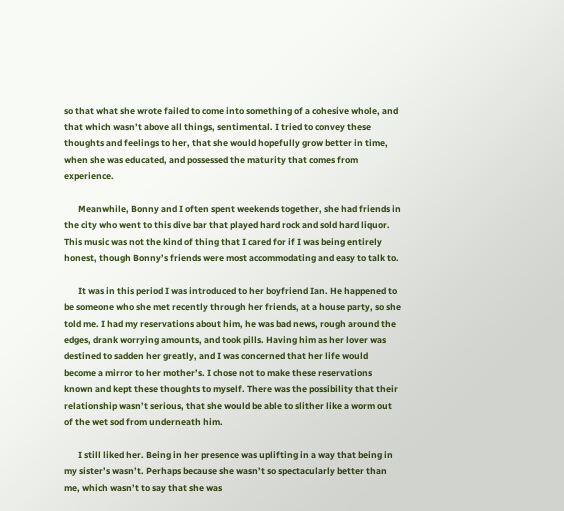so that what she wrote failed to come into something of a cohesive whole, and that which wasn’t above all things, sentimental. I tried to convey these thoughts and feelings to her, that she would hopefully grow better in time, when she was educated, and possessed the maturity that comes from experience.

       Meanwhile, Bonny and I often spent weekends together, she had friends in the city who went to this dive bar that played hard rock and sold hard liquor. This music was not the kind of thing that I cared for if I was being entirely honest, though Bonny’s friends were most accommodating and easy to talk to.

       It was in this period I was introduced to her boyfriend Ian. He happened to be someone who she met recently through her friends, at a house party, so she told me. I had my reservations about him, he was bad news, rough around the edges, drank worrying amounts, and took pills. Having him as her lover was destined to sadden her greatly, and I was concerned that her life would become a mirror to her mother’s. I chose not to make these reservations known and kept these thoughts to myself. There was the possibility that their relationship wasn’t serious, that she would be able to slither like a worm out of the wet sod from underneath him.

       I still liked her. Being in her presence was uplifting in a way that being in my sister’s wasn’t. Perhaps because she wasn’t so spectacularly better than me, which wasn’t to say that she was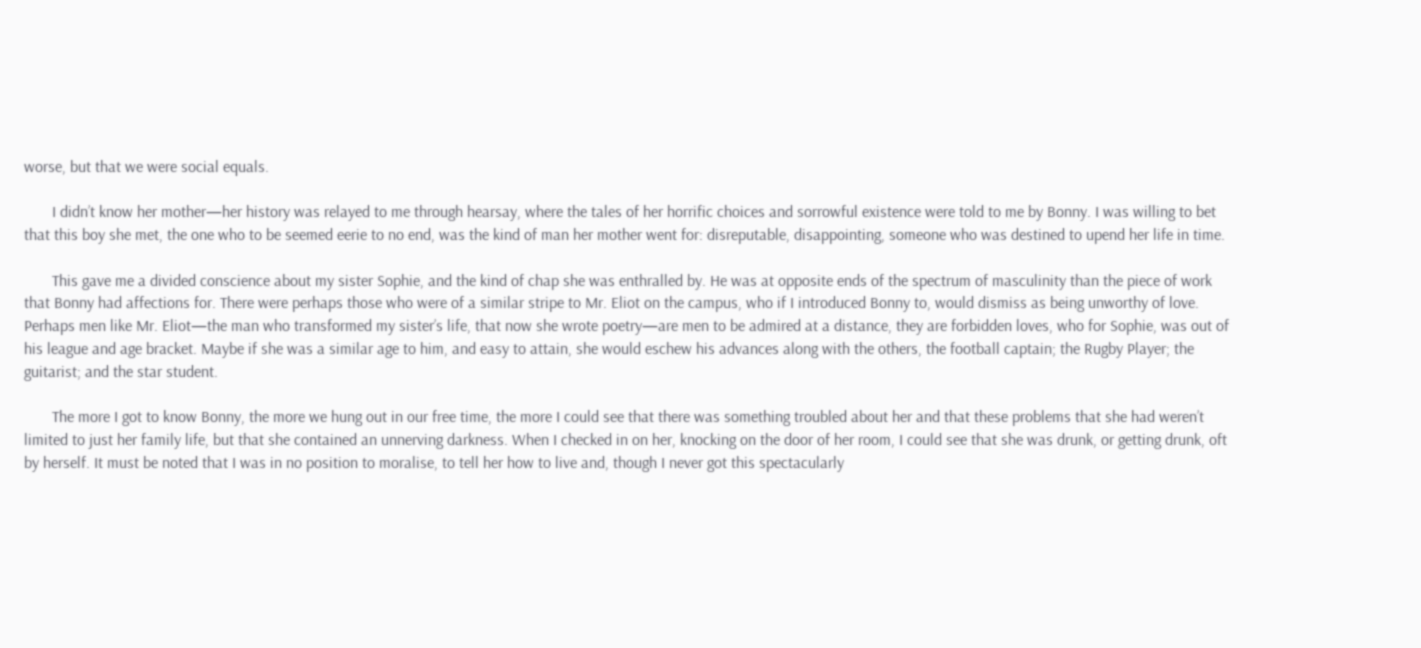worse, but that we were social equals.

       I didn’t know her mother—her history was relayed to me through hearsay, where the tales of her horrific choices and sorrowful existence were told to me by Bonny. I was willing to bet that this boy she met, the one who to be seemed eerie to no end, was the kind of man her mother went for: disreputable, disappointing, someone who was destined to upend her life in time.

       This gave me a divided conscience about my sister Sophie, and the kind of chap she was enthralled by. He was at opposite ends of the spectrum of masculinity than the piece of work that Bonny had affections for. There were perhaps those who were of a similar stripe to Mr. Eliot on the campus, who if I introduced Bonny to, would dismiss as being unworthy of love. Perhaps men like Mr. Eliot—the man who transformed my sister’s life, that now she wrote poetry—are men to be admired at a distance, they are forbidden loves, who for Sophie, was out of his league and age bracket. Maybe if she was a similar age to him, and easy to attain, she would eschew his advances along with the others, the football captain; the Rugby Player; the guitarist; and the star student.

       The more I got to know Bonny, the more we hung out in our free time, the more I could see that there was something troubled about her and that these problems that she had weren’t limited to just her family life, but that she contained an unnerving darkness. When I checked in on her, knocking on the door of her room, I could see that she was drunk, or getting drunk, oft by herself. It must be noted that I was in no position to moralise, to tell her how to live and, though I never got this spectacularly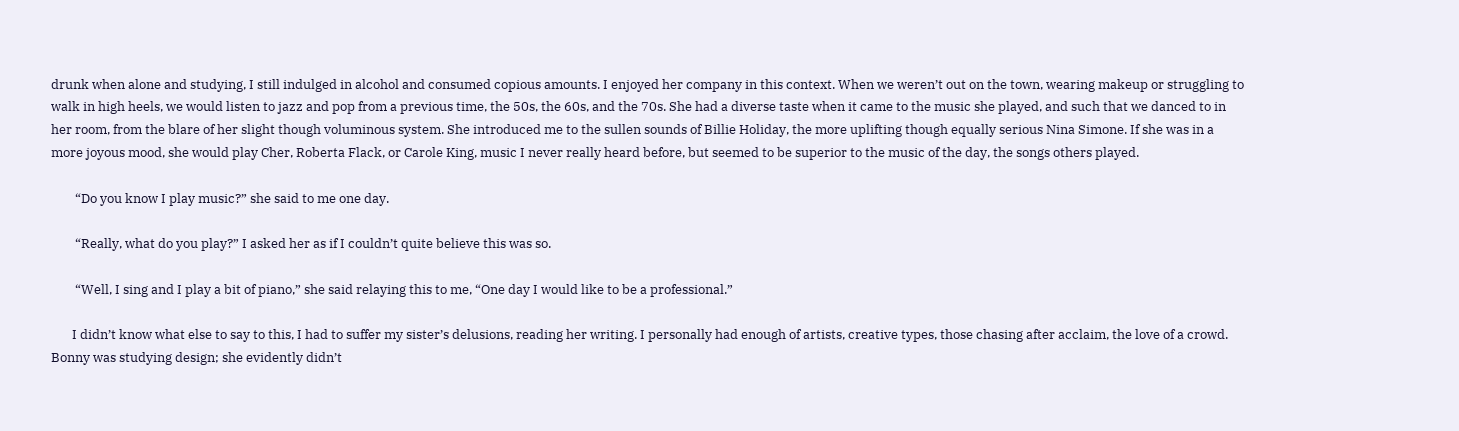drunk when alone and studying, I still indulged in alcohol and consumed copious amounts. I enjoyed her company in this context. When we weren’t out on the town, wearing makeup or struggling to walk in high heels, we would listen to jazz and pop from a previous time, the 50s, the 60s, and the 70s. She had a diverse taste when it came to the music she played, and such that we danced to in her room, from the blare of her slight though voluminous system. She introduced me to the sullen sounds of Billie Holiday, the more uplifting though equally serious Nina Simone. If she was in a more joyous mood, she would play Cher, Roberta Flack, or Carole King, music I never really heard before, but seemed to be superior to the music of the day, the songs others played.

        “Do you know I play music?” she said to me one day.

        “Really, what do you play?” I asked her as if I couldn’t quite believe this was so.

        “Well, I sing and I play a bit of piano,” she said relaying this to me, “One day I would like to be a professional.”

       I didn’t know what else to say to this, I had to suffer my sister’s delusions, reading her writing. I personally had enough of artists, creative types, those chasing after acclaim, the love of a crowd. Bonny was studying design; she evidently didn’t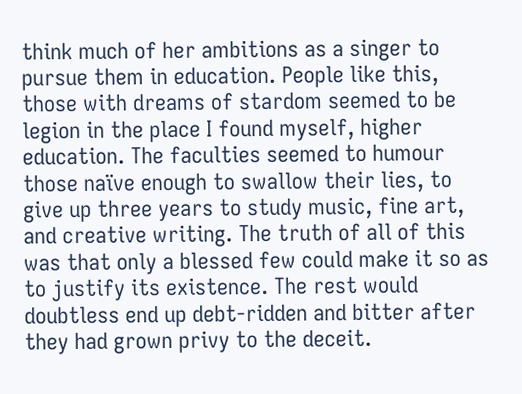think much of her ambitions as a singer to pursue them in education. People like this, those with dreams of stardom seemed to be legion in the place I found myself, higher education. The faculties seemed to humour those naïve enough to swallow their lies, to give up three years to study music, fine art, and creative writing. The truth of all of this was that only a blessed few could make it so as to justify its existence. The rest would doubtless end up debt-ridden and bitter after they had grown privy to the deceit.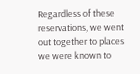Regardless of these reservations, we went out together to places we were known to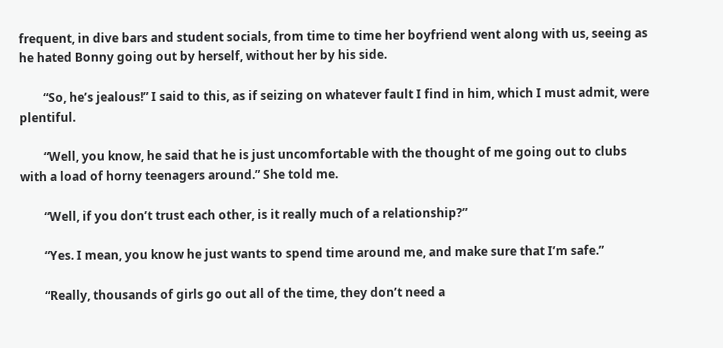frequent, in dive bars and student socials, from time to time her boyfriend went along with us, seeing as he hated Bonny going out by herself, without her by his side.

        “So, he’s jealous!” I said to this, as if seizing on whatever fault I find in him, which I must admit, were plentiful.

        “Well, you know, he said that he is just uncomfortable with the thought of me going out to clubs with a load of horny teenagers around.” She told me.

        “Well, if you don’t trust each other, is it really much of a relationship?”

        “Yes. I mean, you know he just wants to spend time around me, and make sure that I’m safe.”

        “Really, thousands of girls go out all of the time, they don’t need a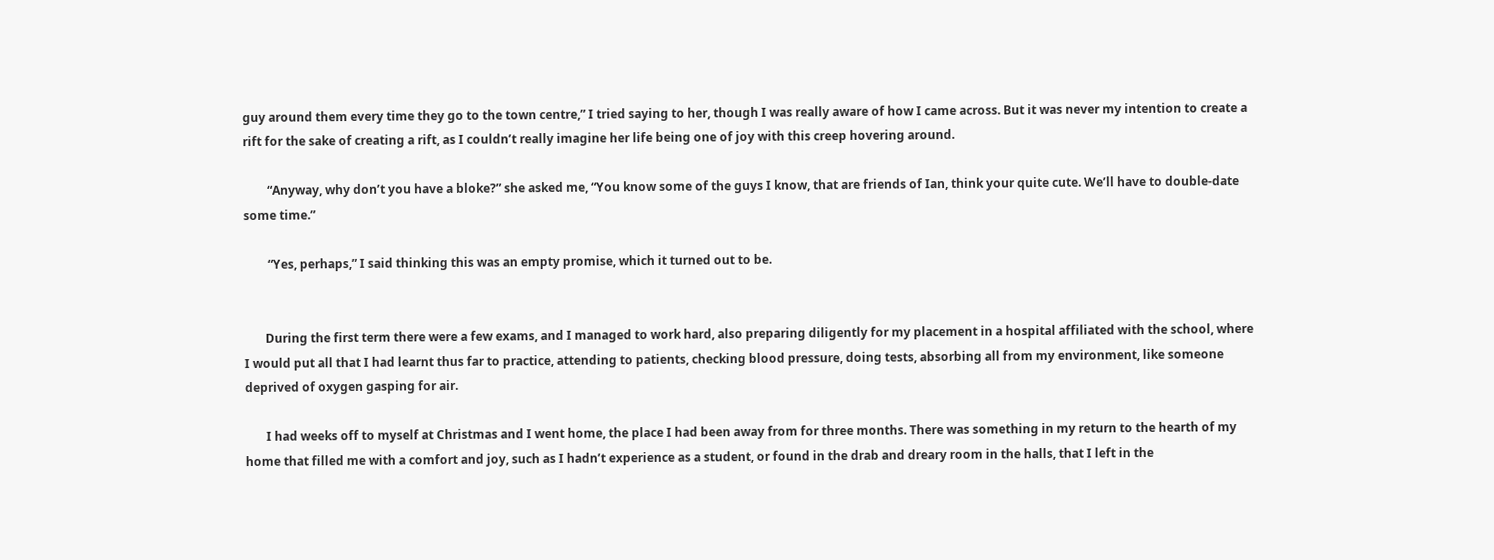guy around them every time they go to the town centre,” I tried saying to her, though I was really aware of how I came across. But it was never my intention to create a rift for the sake of creating a rift, as I couldn’t really imagine her life being one of joy with this creep hovering around.

        “Anyway, why don’t you have a bloke?” she asked me, “You know some of the guys I know, that are friends of Ian, think your quite cute. We’ll have to double-date some time.”

        “Yes, perhaps,” I said thinking this was an empty promise, which it turned out to be.


       During the first term there were a few exams, and I managed to work hard, also preparing diligently for my placement in a hospital affiliated with the school, where I would put all that I had learnt thus far to practice, attending to patients, checking blood pressure, doing tests, absorbing all from my environment, like someone deprived of oxygen gasping for air.

       I had weeks off to myself at Christmas and I went home, the place I had been away from for three months. There was something in my return to the hearth of my home that filled me with a comfort and joy, such as I hadn’t experience as a student, or found in the drab and dreary room in the halls, that I left in the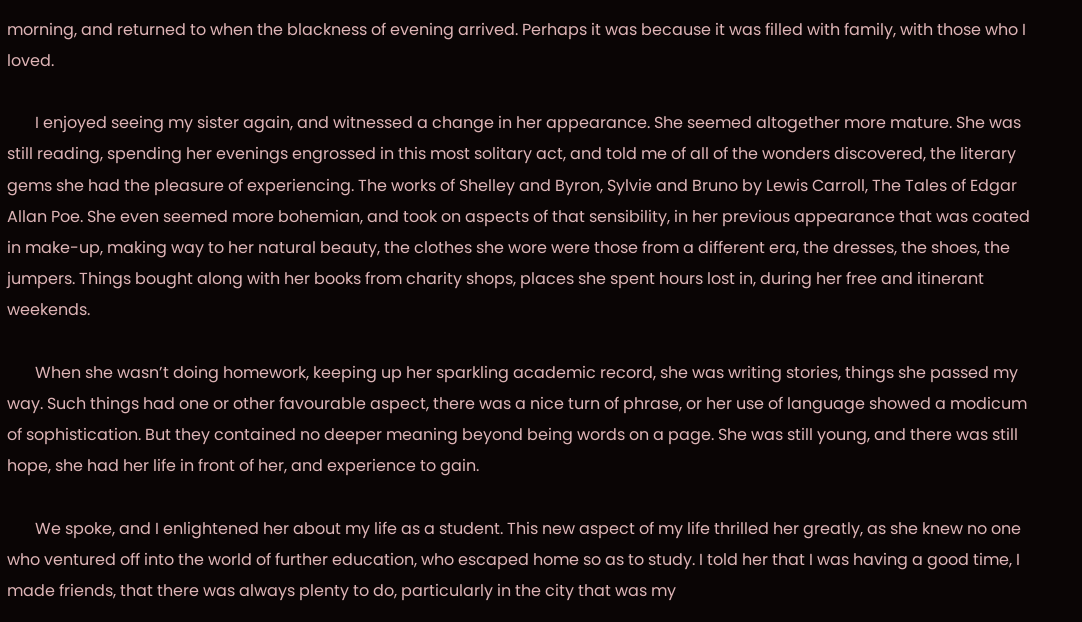morning, and returned to when the blackness of evening arrived. Perhaps it was because it was filled with family, with those who I loved.

       I enjoyed seeing my sister again, and witnessed a change in her appearance. She seemed altogether more mature. She was still reading, spending her evenings engrossed in this most solitary act, and told me of all of the wonders discovered, the literary gems she had the pleasure of experiencing. The works of Shelley and Byron, Sylvie and Bruno by Lewis Carroll, The Tales of Edgar Allan Poe. She even seemed more bohemian, and took on aspects of that sensibility, in her previous appearance that was coated in make-up, making way to her natural beauty, the clothes she wore were those from a different era, the dresses, the shoes, the jumpers. Things bought along with her books from charity shops, places she spent hours lost in, during her free and itinerant weekends.

       When she wasn’t doing homework, keeping up her sparkling academic record, she was writing stories, things she passed my way. Such things had one or other favourable aspect, there was a nice turn of phrase, or her use of language showed a modicum of sophistication. But they contained no deeper meaning beyond being words on a page. She was still young, and there was still hope, she had her life in front of her, and experience to gain.

       We spoke, and I enlightened her about my life as a student. This new aspect of my life thrilled her greatly, as she knew no one who ventured off into the world of further education, who escaped home so as to study. I told her that I was having a good time, I made friends, that there was always plenty to do, particularly in the city that was my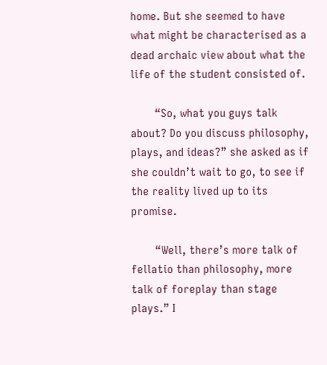home. But she seemed to have what might be characterised as a dead archaic view about what the life of the student consisted of.

        “So, what you guys talk about? Do you discuss philosophy, plays, and ideas?” she asked as if she couldn’t wait to go, to see if the reality lived up to its promise.

        “Well, there’s more talk of fellatio than philosophy, more talk of foreplay than stage plays.” I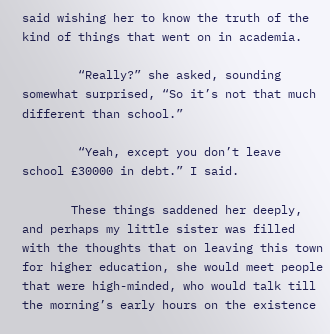said wishing her to know the truth of the kind of things that went on in academia.

        “Really?” she asked, sounding somewhat surprised, “So it’s not that much different than school.”

        “Yeah, except you don’t leave school £30000 in debt.” I said.

       These things saddened her deeply, and perhaps my little sister was filled with the thoughts that on leaving this town for higher education, she would meet people that were high-minded, who would talk till the morning’s early hours on the existence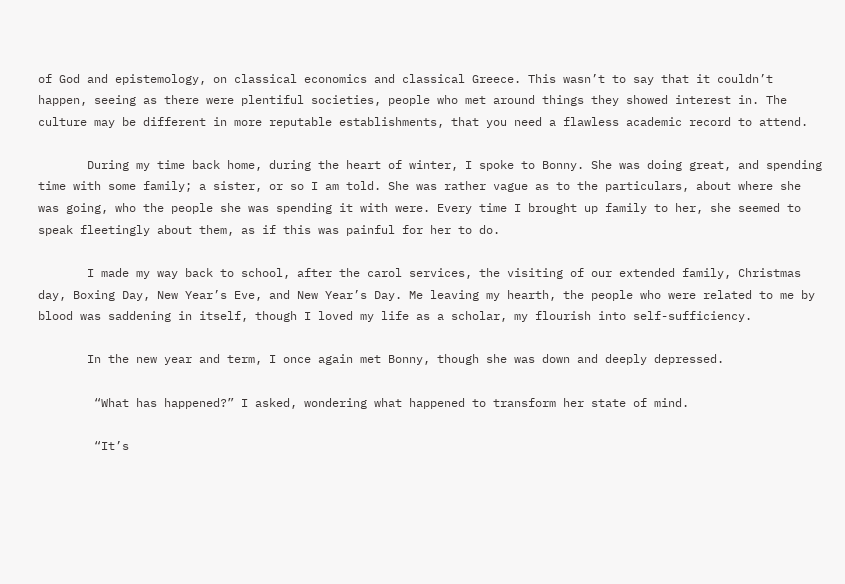of God and epistemology, on classical economics and classical Greece. This wasn’t to say that it couldn’t happen, seeing as there were plentiful societies, people who met around things they showed interest in. The culture may be different in more reputable establishments, that you need a flawless academic record to attend.

       During my time back home, during the heart of winter, I spoke to Bonny. She was doing great, and spending time with some family; a sister, or so I am told. She was rather vague as to the particulars, about where she was going, who the people she was spending it with were. Every time I brought up family to her, she seemed to speak fleetingly about them, as if this was painful for her to do.

       I made my way back to school, after the carol services, the visiting of our extended family, Christmas day, Boxing Day, New Year’s Eve, and New Year’s Day. Me leaving my hearth, the people who were related to me by blood was saddening in itself, though I loved my life as a scholar, my flourish into self-sufficiency.

       In the new year and term, I once again met Bonny, though she was down and deeply depressed.

        “What has happened?” I asked, wondering what happened to transform her state of mind.

        “It’s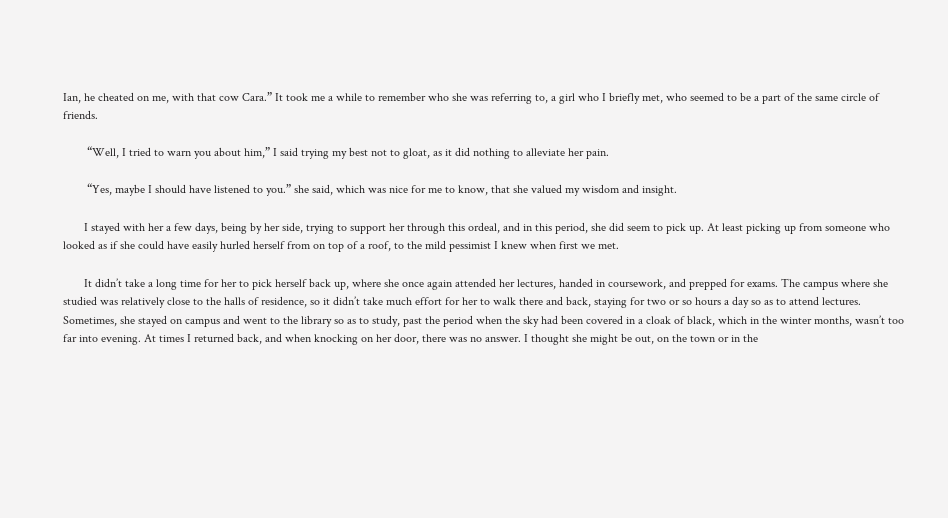Ian, he cheated on me, with that cow Cara.” It took me a while to remember who she was referring to, a girl who I briefly met, who seemed to be a part of the same circle of friends.

        “Well, I tried to warn you about him,” I said trying my best not to gloat, as it did nothing to alleviate her pain.

        “Yes, maybe I should have listened to you.” she said, which was nice for me to know, that she valued my wisdom and insight.

       I stayed with her a few days, being by her side, trying to support her through this ordeal, and in this period, she did seem to pick up. At least picking up from someone who looked as if she could have easily hurled herself from on top of a roof, to the mild pessimist I knew when first we met.

       It didn’t take a long time for her to pick herself back up, where she once again attended her lectures, handed in coursework, and prepped for exams. The campus where she studied was relatively close to the halls of residence, so it didn’t take much effort for her to walk there and back, staying for two or so hours a day so as to attend lectures.  Sometimes, she stayed on campus and went to the library so as to study, past the period when the sky had been covered in a cloak of black, which in the winter months, wasn’t too far into evening. At times I returned back, and when knocking on her door, there was no answer. I thought she might be out, on the town or in the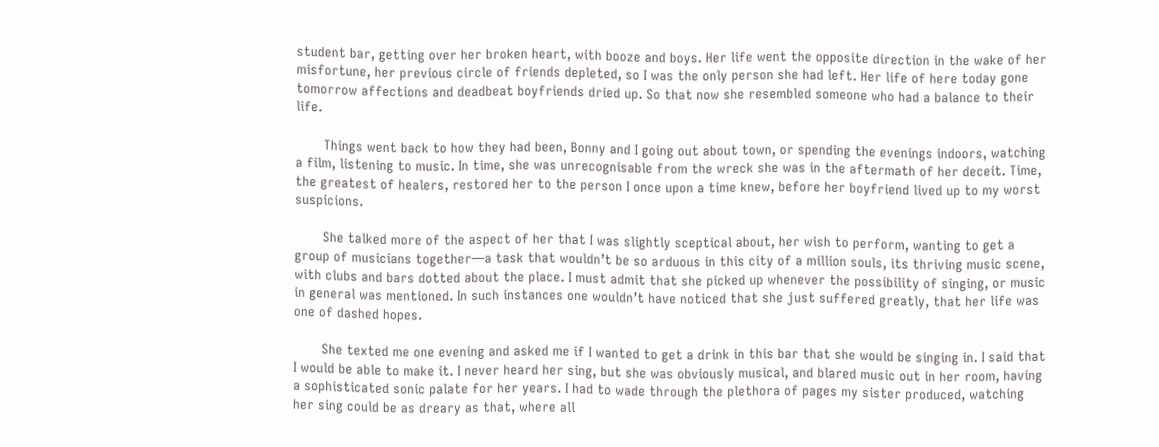student bar, getting over her broken heart, with booze and boys. Her life went the opposite direction in the wake of her misfortune, her previous circle of friends depleted, so I was the only person she had left. Her life of here today gone tomorrow affections and deadbeat boyfriends dried up. So that now she resembled someone who had a balance to their life.

       Things went back to how they had been, Bonny and I going out about town, or spending the evenings indoors, watching a film, listening to music. In time, she was unrecognisable from the wreck she was in the aftermath of her deceit. Time, the greatest of healers, restored her to the person I once upon a time knew, before her boyfriend lived up to my worst suspicions.

       She talked more of the aspect of her that I was slightly sceptical about, her wish to perform, wanting to get a group of musicians together—a task that wouldn’t be so arduous in this city of a million souls, its thriving music scene, with clubs and bars dotted about the place. I must admit that she picked up whenever the possibility of singing, or music in general was mentioned. In such instances one wouldn’t have noticed that she just suffered greatly, that her life was one of dashed hopes.

       She texted me one evening and asked me if I wanted to get a drink in this bar that she would be singing in. I said that I would be able to make it. I never heard her sing, but she was obviously musical, and blared music out in her room, having a sophisticated sonic palate for her years. I had to wade through the plethora of pages my sister produced, watching her sing could be as dreary as that, where all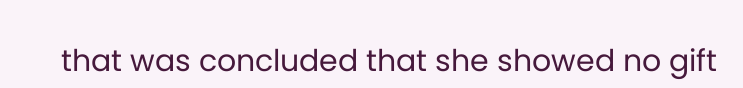that was concluded that she showed no gift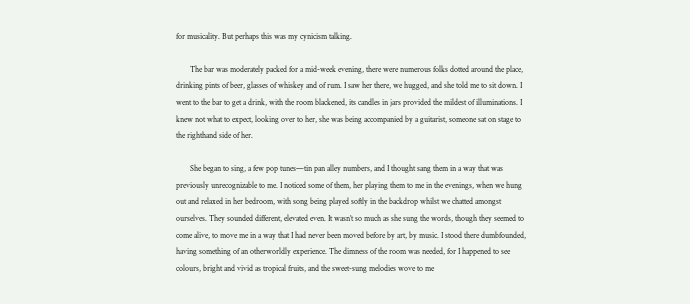for musicality. But perhaps this was my cynicism talking.

       The bar was moderately packed for a mid-week evening, there were numerous folks dotted around the place, drinking pints of beer, glasses of whiskey and of rum. I saw her there, we hugged, and she told me to sit down. I went to the bar to get a drink, with the room blackened, its candles in jars provided the mildest of illuminations. I knew not what to expect, looking over to her, she was being accompanied by a guitarist, someone sat on stage to the righthand side of her.

       She began to sing, a few pop tunes—tin pan alley numbers, and I thought sang them in a way that was previously unrecognizable to me. I noticed some of them, her playing them to me in the evenings, when we hung out and relaxed in her bedroom, with song being played softly in the backdrop whilst we chatted amongst ourselves. They sounded different, elevated even. It wasn’t so much as she sung the words, though they seemed to come alive, to move me in a way that I had never been moved before by art, by music. I stood there dumbfounded, having something of an otherworldly experience. The dimness of the room was needed, for I happened to see colours, bright and vivid as tropical fruits, and the sweet-sung melodies wove to me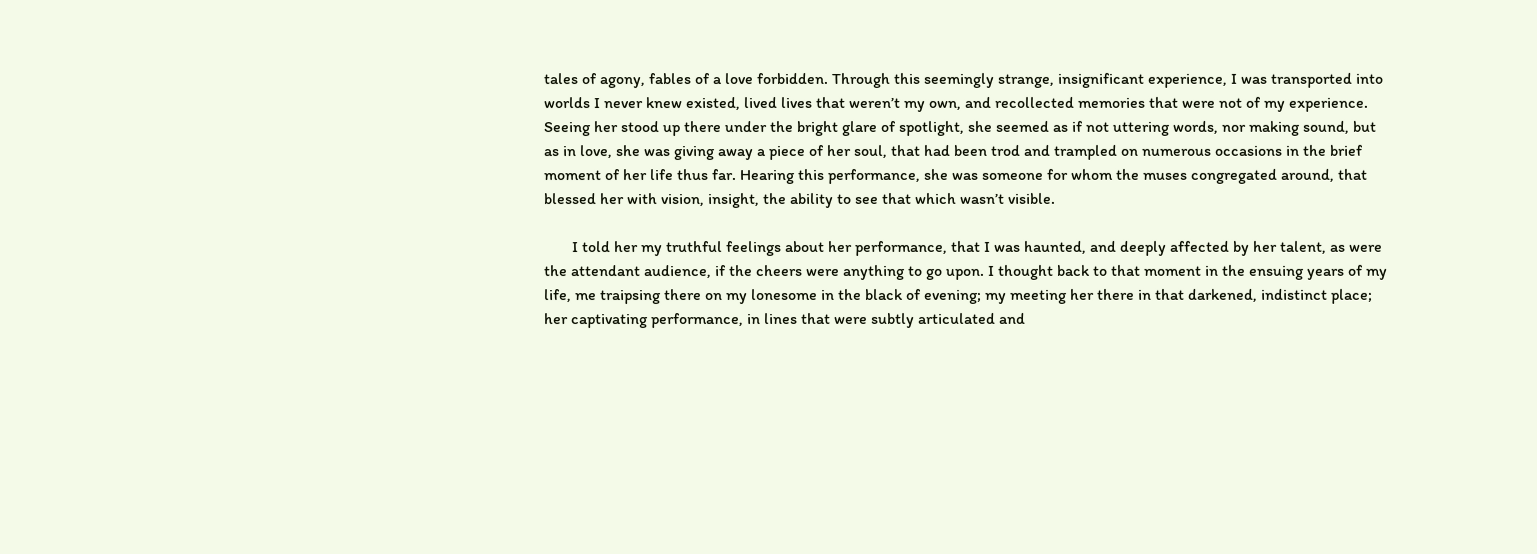tales of agony, fables of a love forbidden. Through this seemingly strange, insignificant experience, I was transported into worlds I never knew existed, lived lives that weren’t my own, and recollected memories that were not of my experience. Seeing her stood up there under the bright glare of spotlight, she seemed as if not uttering words, nor making sound, but as in love, she was giving away a piece of her soul, that had been trod and trampled on numerous occasions in the brief moment of her life thus far. Hearing this performance, she was someone for whom the muses congregated around, that blessed her with vision, insight, the ability to see that which wasn’t visible.

       I told her my truthful feelings about her performance, that I was haunted, and deeply affected by her talent, as were the attendant audience, if the cheers were anything to go upon. I thought back to that moment in the ensuing years of my life, me traipsing there on my lonesome in the black of evening; my meeting her there in that darkened, indistinct place; her captivating performance, in lines that were subtly articulated and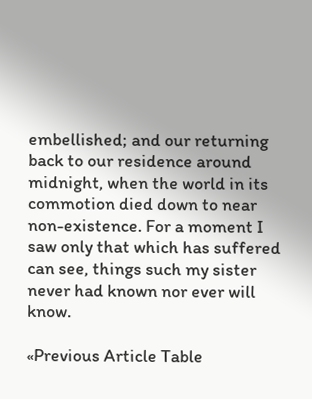embellished; and our returning back to our residence around midnight, when the world in its commotion died down to near non-existence. For a moment I saw only that which has suffered can see, things such my sister never had known nor ever will know.

«Previous Article Table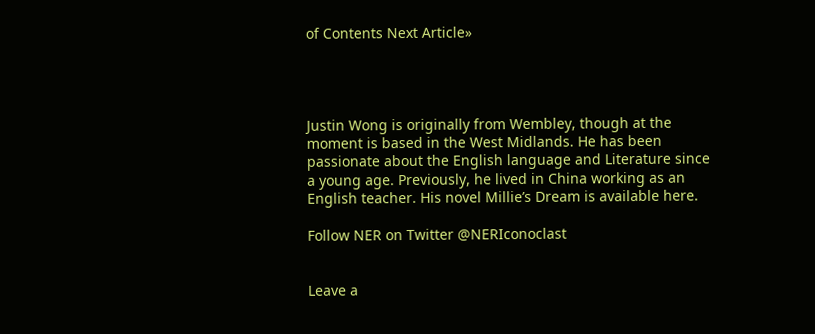of Contents Next Article»




Justin Wong is originally from Wembley, though at the moment is based in the West Midlands. He has been passionate about the English language and Literature since a young age. Previously, he lived in China working as an English teacher. His novel Millie’s Dream is available here.

Follow NER on Twitter @NERIconoclast


Leave a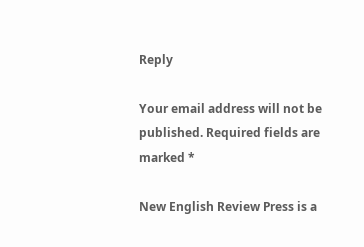Reply

Your email address will not be published. Required fields are marked *

New English Review Press is a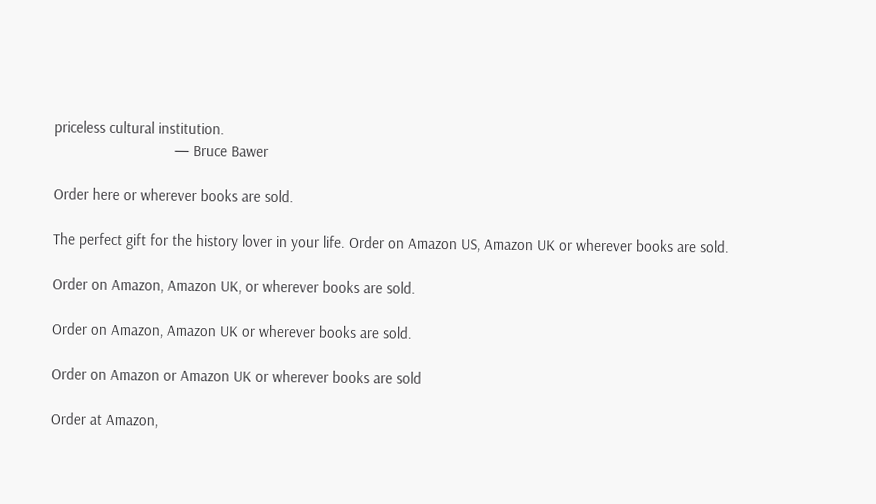priceless cultural institution.
                              — Bruce Bawer

Order here or wherever books are sold.

The perfect gift for the history lover in your life. Order on Amazon US, Amazon UK or wherever books are sold.

Order on Amazon, Amazon UK, or wherever books are sold.

Order on Amazon, Amazon UK or wherever books are sold.

Order on Amazon or Amazon UK or wherever books are sold

Order at Amazon,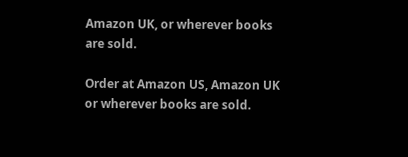Amazon UK, or wherever books are sold.

Order at Amazon US, Amazon UK or wherever books are sold.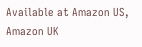Available at Amazon US, Amazon UK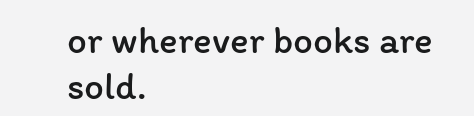or wherever books are sold.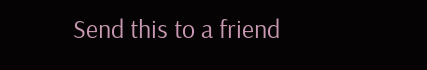Send this to a friend